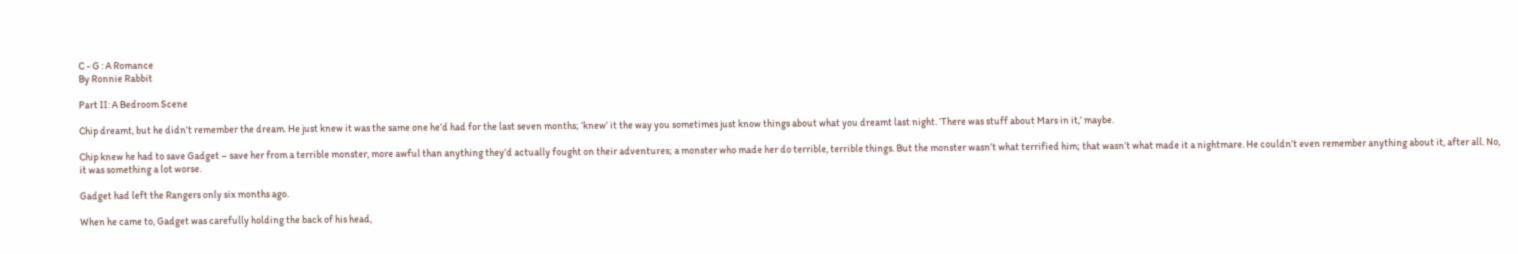C - G : A Romance
By Ronnie Rabbit

Part II: A Bedroom Scene

Chip dreamt, but he didn’t remember the dream. He just knew it was the same one he’d had for the last seven months; ‘knew’ it the way you sometimes just know things about what you dreamt last night. ‘There was stuff about Mars in it,’ maybe.

Chip knew he had to save Gadget – save her from a terrible monster, more awful than anything they’d actually fought on their adventures; a monster who made her do terrible, terrible things. But the monster wasn’t what terrified him; that wasn’t what made it a nightmare. He couldn’t even remember anything about it, after all. No, it was something a lot worse.

Gadget had left the Rangers only six months ago.

When he came to, Gadget was carefully holding the back of his head,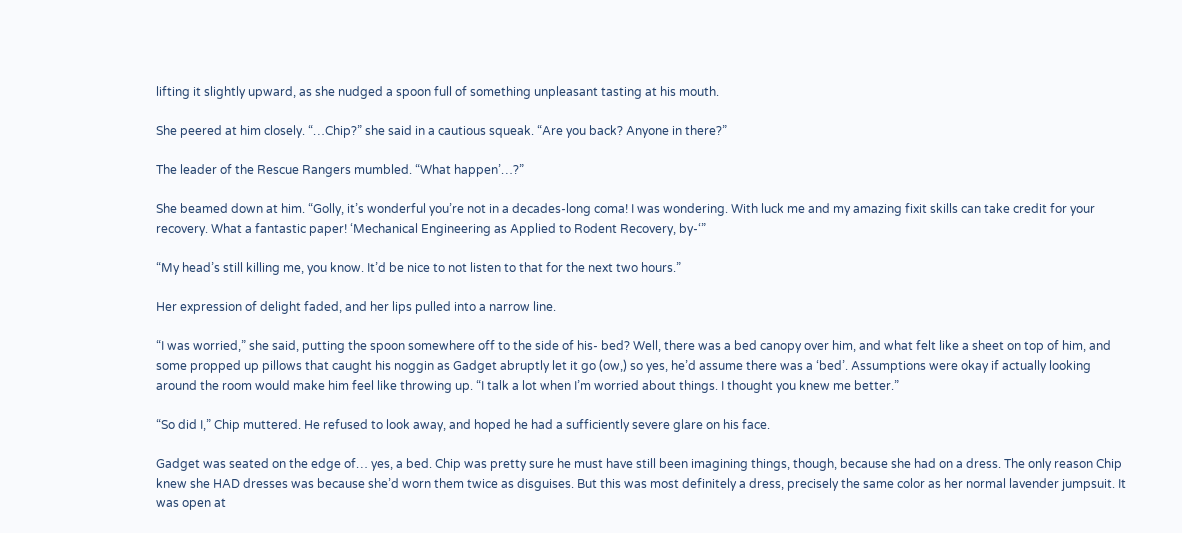lifting it slightly upward, as she nudged a spoon full of something unpleasant tasting at his mouth.

She peered at him closely. “…Chip?” she said in a cautious squeak. “Are you back? Anyone in there?”

The leader of the Rescue Rangers mumbled. “What happen’…?”

She beamed down at him. “Golly, it’s wonderful you’re not in a decades-long coma! I was wondering. With luck me and my amazing fixit skills can take credit for your recovery. What a fantastic paper! ‘Mechanical Engineering as Applied to Rodent Recovery, by-‘”

“My head’s still killing me, you know. It’d be nice to not listen to that for the next two hours.”

Her expression of delight faded, and her lips pulled into a narrow line.

“I was worried,” she said, putting the spoon somewhere off to the side of his- bed? Well, there was a bed canopy over him, and what felt like a sheet on top of him, and some propped up pillows that caught his noggin as Gadget abruptly let it go (ow,) so yes, he’d assume there was a ‘bed’. Assumptions were okay if actually looking around the room would make him feel like throwing up. “I talk a lot when I’m worried about things. I thought you knew me better.”

“So did I,” Chip muttered. He refused to look away, and hoped he had a sufficiently severe glare on his face.

Gadget was seated on the edge of… yes, a bed. Chip was pretty sure he must have still been imagining things, though, because she had on a dress. The only reason Chip knew she HAD dresses was because she’d worn them twice as disguises. But this was most definitely a dress, precisely the same color as her normal lavender jumpsuit. It was open at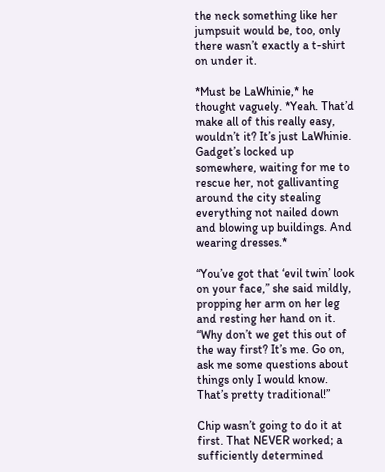the neck something like her jumpsuit would be, too, only there wasn’t exactly a t-shirt on under it.

*Must be LaWhinie,* he thought vaguely. *Yeah. That’d make all of this really easy, wouldn’t it? It’s just LaWhinie. Gadget’s locked up somewhere, waiting for me to rescue her, not gallivanting around the city stealing everything not nailed down and blowing up buildings. And wearing dresses.*

“You’ve got that ‘evil twin’ look on your face,” she said mildly, propping her arm on her leg and resting her hand on it. “Why don’t we get this out of the way first? It’s me. Go on, ask me some questions about things only I would know. That’s pretty traditional!”

Chip wasn’t going to do it at first. That NEVER worked; a sufficiently determined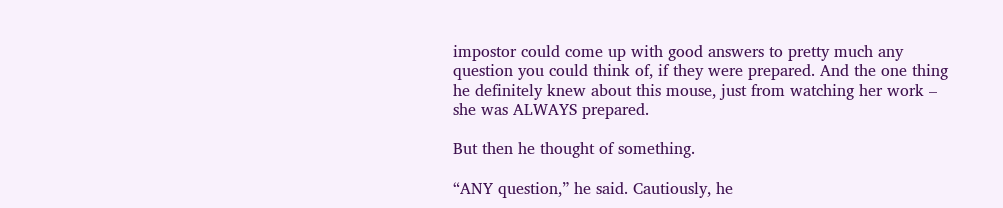impostor could come up with good answers to pretty much any question you could think of, if they were prepared. And the one thing he definitely knew about this mouse, just from watching her work – she was ALWAYS prepared.

But then he thought of something.

“ANY question,” he said. Cautiously, he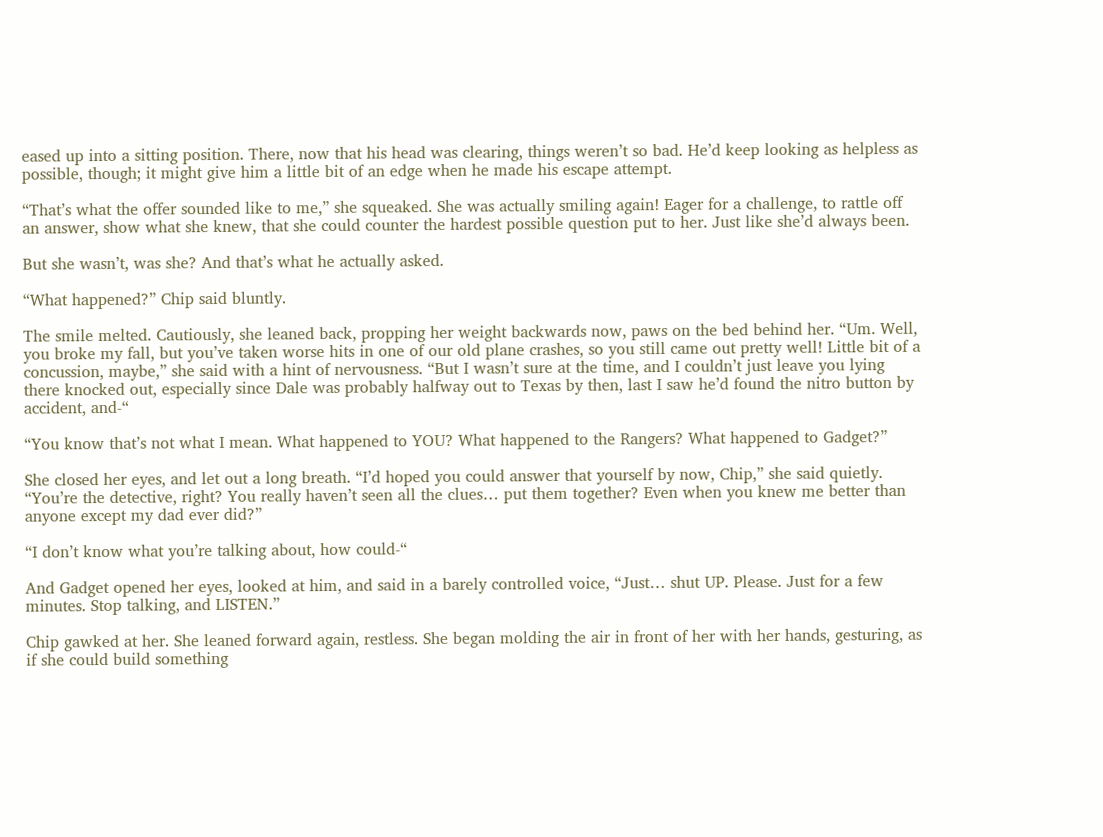eased up into a sitting position. There, now that his head was clearing, things weren’t so bad. He’d keep looking as helpless as possible, though; it might give him a little bit of an edge when he made his escape attempt.

“That’s what the offer sounded like to me,” she squeaked. She was actually smiling again! Eager for a challenge, to rattle off an answer, show what she knew, that she could counter the hardest possible question put to her. Just like she’d always been.

But she wasn’t, was she? And that’s what he actually asked.

“What happened?” Chip said bluntly.

The smile melted. Cautiously, she leaned back, propping her weight backwards now, paws on the bed behind her. “Um. Well, you broke my fall, but you’ve taken worse hits in one of our old plane crashes, so you still came out pretty well! Little bit of a concussion, maybe,” she said with a hint of nervousness. “But I wasn’t sure at the time, and I couldn’t just leave you lying there knocked out, especially since Dale was probably halfway out to Texas by then, last I saw he’d found the nitro button by accident, and-“

“You know that’s not what I mean. What happened to YOU? What happened to the Rangers? What happened to Gadget?”

She closed her eyes, and let out a long breath. “I’d hoped you could answer that yourself by now, Chip,” she said quietly. “You’re the detective, right? You really haven’t seen all the clues… put them together? Even when you knew me better than anyone except my dad ever did?”

“I don’t know what you’re talking about, how could-“

And Gadget opened her eyes, looked at him, and said in a barely controlled voice, “Just… shut UP. Please. Just for a few minutes. Stop talking, and LISTEN.”

Chip gawked at her. She leaned forward again, restless. She began molding the air in front of her with her hands, gesturing, as if she could build something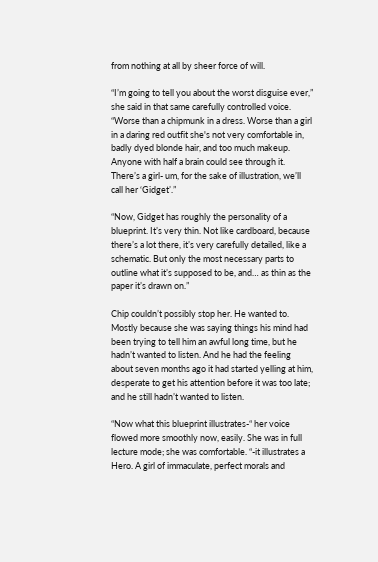from nothing at all by sheer force of will.

“I’m going to tell you about the worst disguise ever,” she said in that same carefully controlled voice. “Worse than a chipmunk in a dress. Worse than a girl in a daring red outfit she's not very comfortable in, badly dyed blonde hair, and too much makeup. Anyone with half a brain could see through it. There’s a girl- um, for the sake of illustration, we’ll call her ‘Gidget’.”

“Now, Gidget has roughly the personality of a blueprint. It’s very thin. Not like cardboard, because there’s a lot there, it’s very carefully detailed, like a schematic. But only the most necessary parts to outline what it’s supposed to be, and… as thin as the paper it’s drawn on.”

Chip couldn’t possibly stop her. He wanted to. Mostly because she was saying things his mind had been trying to tell him an awful long time, but he hadn’t wanted to listen. And he had the feeling about seven months ago it had started yelling at him, desperate to get his attention before it was too late; and he still hadn’t wanted to listen.

“Now what this blueprint illustrates-“ her voice flowed more smoothly now, easily. She was in full lecture mode; she was comfortable. “-it illustrates a Hero. A girl of immaculate, perfect morals and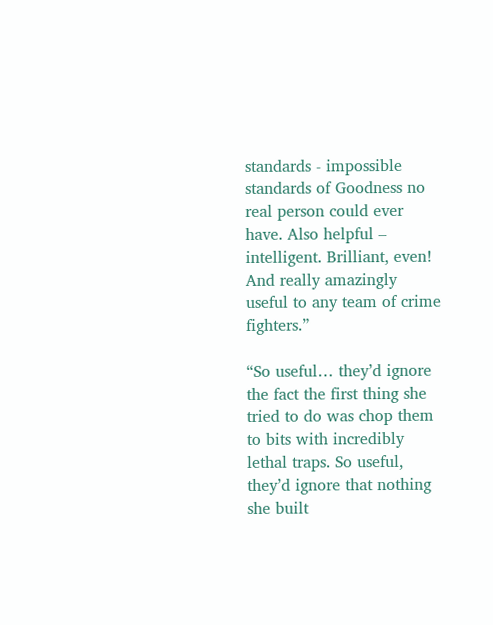standards - impossible standards of Goodness no real person could ever have. Also helpful – intelligent. Brilliant, even! And really amazingly useful to any team of crime fighters.”

“So useful… they’d ignore the fact the first thing she tried to do was chop them to bits with incredibly lethal traps. So useful, they’d ignore that nothing she built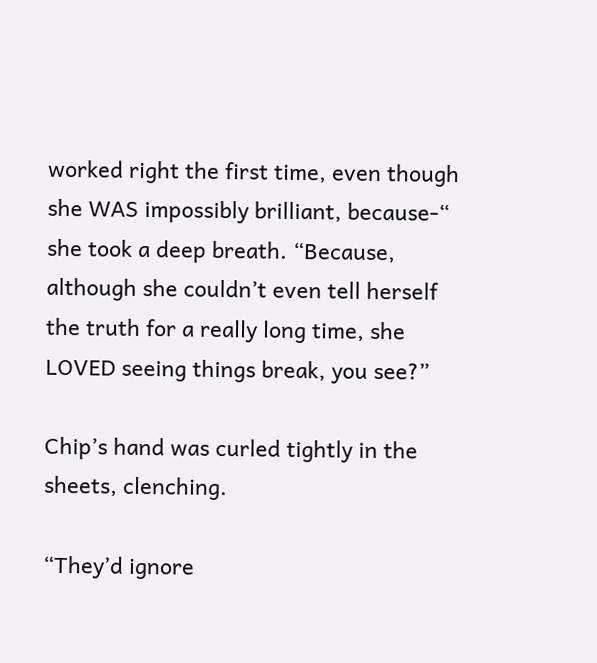worked right the first time, even though she WAS impossibly brilliant, because-“ she took a deep breath. “Because, although she couldn’t even tell herself the truth for a really long time, she LOVED seeing things break, you see?”

Chip’s hand was curled tightly in the sheets, clenching.

“They’d ignore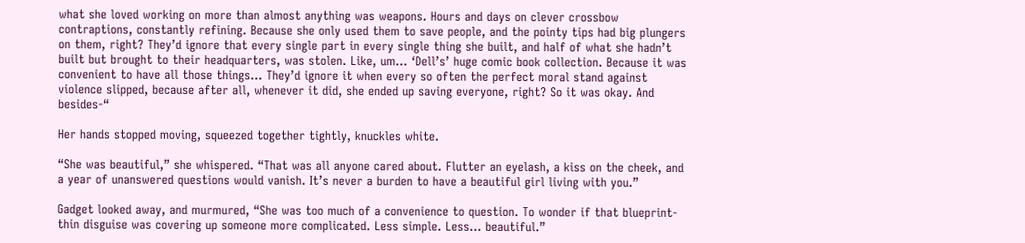what she loved working on more than almost anything was weapons. Hours and days on clever crossbow contraptions, constantly refining. Because she only used them to save people, and the pointy tips had big plungers on them, right? They’d ignore that every single part in every single thing she built, and half of what she hadn’t built but brought to their headquarters, was stolen. Like, um… ‘Dell’s’ huge comic book collection. Because it was convenient to have all those things… They’d ignore it when every so often the perfect moral stand against violence slipped, because after all, whenever it did, she ended up saving everyone, right? So it was okay. And besides-“

Her hands stopped moving, squeezed together tightly, knuckles white.

“She was beautiful,” she whispered. “That was all anyone cared about. Flutter an eyelash, a kiss on the cheek, and a year of unanswered questions would vanish. It’s never a burden to have a beautiful girl living with you.”

Gadget looked away, and murmured, “She was too much of a convenience to question. To wonder if that blueprint-thin disguise was covering up someone more complicated. Less simple. Less… beautiful.”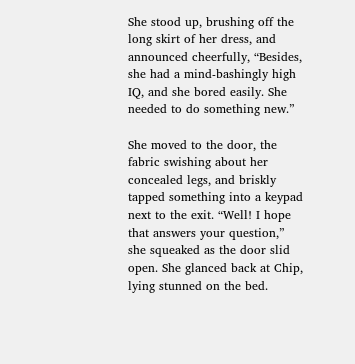She stood up, brushing off the long skirt of her dress, and announced cheerfully, “Besides, she had a mind-bashingly high IQ, and she bored easily. She needed to do something new.”

She moved to the door, the fabric swishing about her concealed legs, and briskly tapped something into a keypad next to the exit. “Well! I hope that answers your question,” she squeaked as the door slid open. She glanced back at Chip, lying stunned on the bed.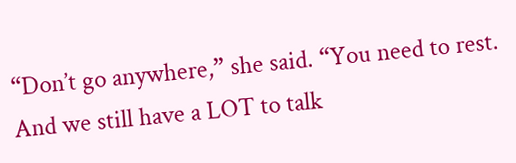“Don’t go anywhere,” she said. “You need to rest. And we still have a LOT to talk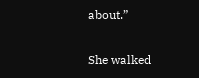about.”

She walked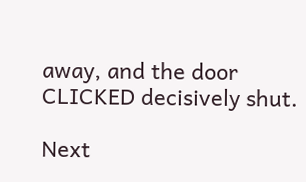away, and the door CLICKED decisively shut.

Next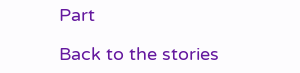Part

Back to the stories